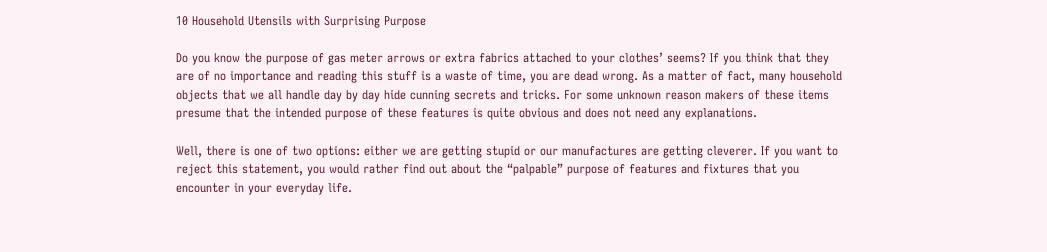10 Household Utensils with Surprising Purpose

Do you know the purpose of gas meter arrows or extra fabrics attached to your clothes’ seems? If you think that they are of no importance and reading this stuff is a waste of time, you are dead wrong. As a matter of fact, many household objects that we all handle day by day hide cunning secrets and tricks. For some unknown reason makers of these items presume that the intended purpose of these features is quite obvious and does not need any explanations.

Well, there is one of two options: either we are getting stupid or our manufactures are getting cleverer. If you want to reject this statement, you would rather find out about the “palpable” purpose of features and fixtures that you encounter in your everyday life.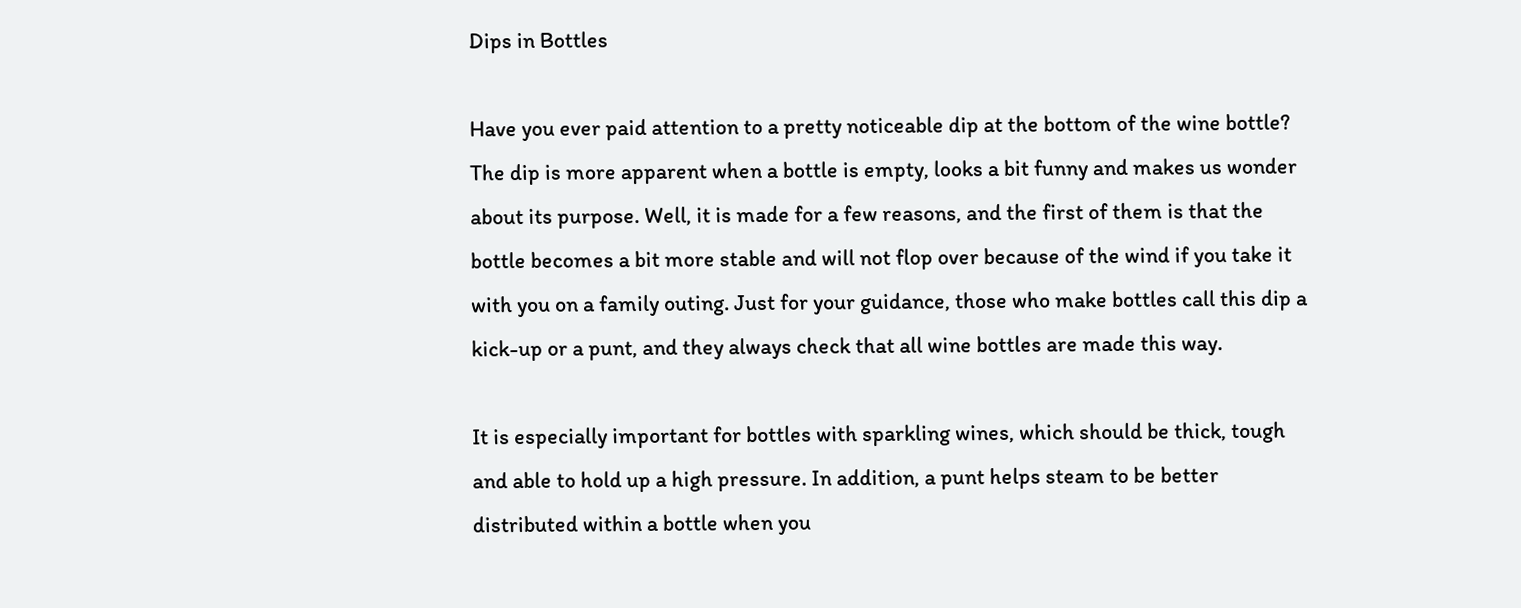Dips in Bottles

Have you ever paid attention to a pretty noticeable dip at the bottom of the wine bottle? The dip is more apparent when a bottle is empty, looks a bit funny and makes us wonder about its purpose. Well, it is made for a few reasons, and the first of them is that the bottle becomes a bit more stable and will not flop over because of the wind if you take it with you on a family outing. Just for your guidance, those who make bottles call this dip a kick-up or a punt, and they always check that all wine bottles are made this way.

It is especially important for bottles with sparkling wines, which should be thick, tough and able to hold up a high pressure. In addition, a punt helps steam to be better distributed within a bottle when you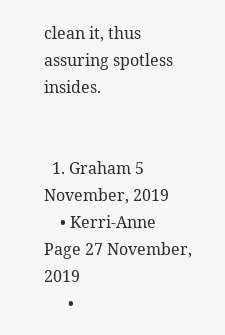clean it, thus assuring spotless insides.


  1. Graham 5 November, 2019
    • Kerri-Anne Page 27 November, 2019
      •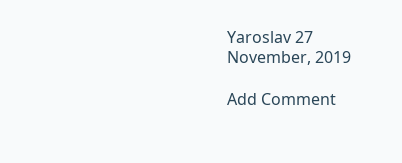Yaroslav 27 November, 2019

Add Comment